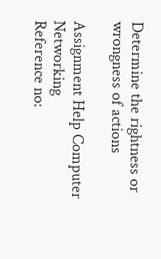Determine the rightness or wrongness of actions

Assignment Help Computer Networking
Reference no: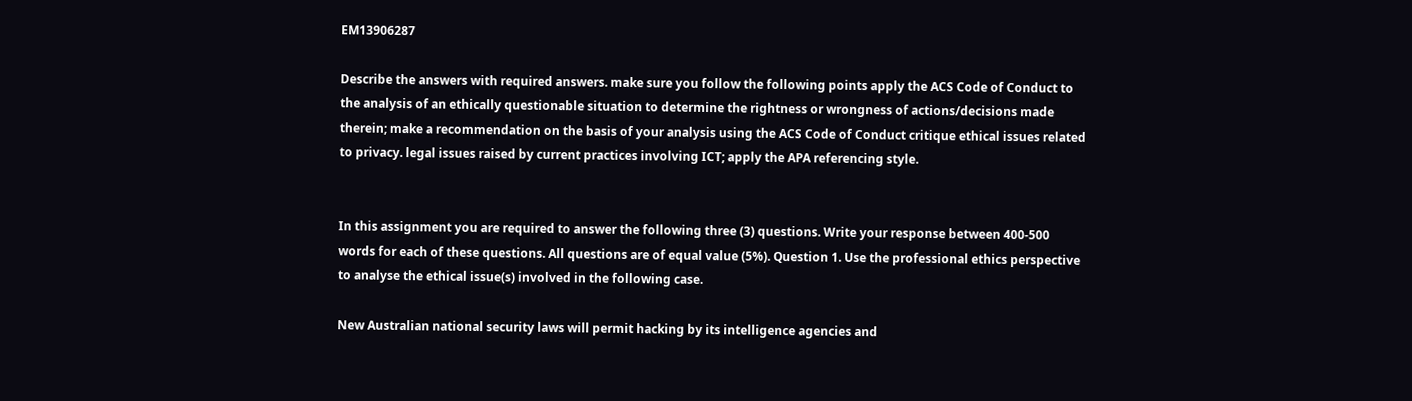EM13906287

Describe the answers with required answers. make sure you follow the following points apply the ACS Code of Conduct to the analysis of an ethically questionable situation to determine the rightness or wrongness of actions/decisions made therein; make a recommendation on the basis of your analysis using the ACS Code of Conduct critique ethical issues related to privacy. legal issues raised by current practices involving ICT; apply the APA referencing style.


In this assignment you are required to answer the following three (3) questions. Write your response between 400-500 words for each of these questions. All questions are of equal value (5%). Question 1. Use the professional ethics perspective to analyse the ethical issue(s) involved in the following case.

New Australian national security laws will permit hacking by its intelligence agencies and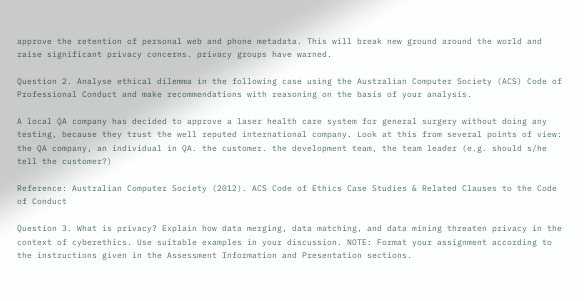approve the retention of personal web and phone metadata. This will break new ground around the world and raise significant privacy concerns. privacy groups have warned.

Question 2. Analyse ethical dilemma in the following case using the Australian Computer Society (ACS) Code of Professional Conduct and make recommendations with reasoning on the basis of your analysis.

A local QA company has decided to approve a laser health care system for general surgery without doing any testing, because they trust the well reputed international company. Look at this from several points of view: the QA company, an individual in QA. the customer. the development team, the team leader (e.g. should s/he tell the customer?)

Reference: Australian Computer Society (2012). ACS Code of Ethics Case Studies & Related Clauses to the Code of Conduct

Question 3. What is privacy? Explain how data merging, data matching, and data mining threaten privacy in the context of cyberethics. Use suitable examples in your discussion. NOTE: Format your assignment according to the instructions given in the Assessment Information and Presentation sections.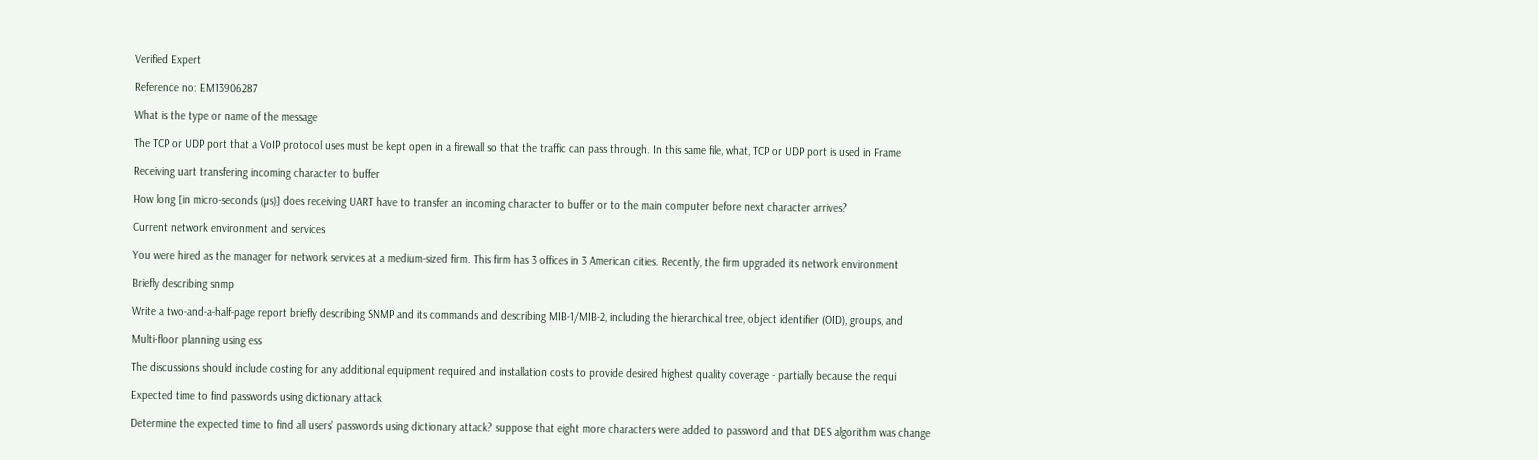Verified Expert

Reference no: EM13906287

What is the type or name of the message

The TCP or UDP port that a VoIP protocol uses must be kept open in a firewall so that the traffic can pass through. In this same file, what, TCP or UDP port is used in Frame

Receiving uart transfering incoming character to buffer

How long [in micro-seconds (µs)] does receiving UART have to transfer an incoming character to buffer or to the main computer before next character arrives?

Current network environment and services

You were hired as the manager for network services at a medium-sized firm. This firm has 3 offices in 3 American cities. Recently, the firm upgraded its network environment

Briefly describing snmp

Write a two-and-a-half-page report briefly describing SNMP and its commands and describing MIB-1/MIB-2, including the hierarchical tree, object identifier (OID), groups, and

Multi-floor planning using ess

The discussions should include costing for any additional equipment required and installation costs to provide desired highest quality coverage - partially because the requi

Expected time to find passwords using dictionary attack

Determine the expected time to find all users' passwords using dictionary attack? suppose that eight more characters were added to password and that DES algorithm was change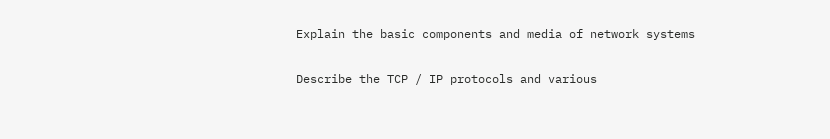Explain the basic components and media of network systems

Describe the TCP / IP protocols and various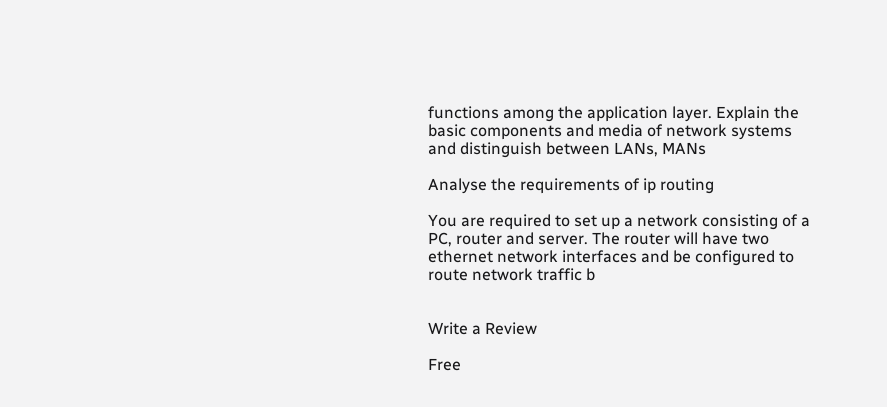functions among the application layer. Explain the basic components and media of network systems and distinguish between LANs, MANs

Analyse the requirements of ip routing

You are required to set up a network consisting of a PC, router and server. The router will have two ethernet network interfaces and be configured to route network traffic b


Write a Review

Free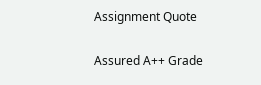Assignment Quote

Assured A++ Grade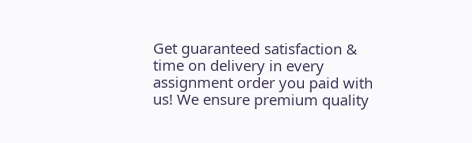Get guaranteed satisfaction & time on delivery in every assignment order you paid with us! We ensure premium quality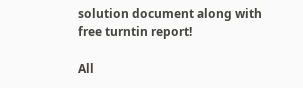solution document along with free turntin report!

All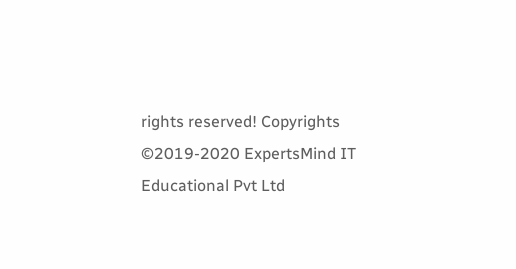rights reserved! Copyrights ©2019-2020 ExpertsMind IT Educational Pvt Ltd